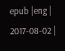epub |eng | 2017-08-02 |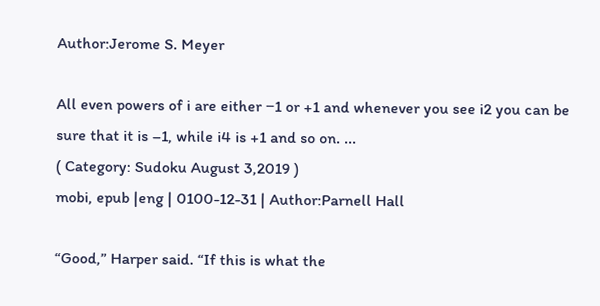Author:Jerome S. Meyer

All even powers of i are either −1 or +1 and whenever you see i2 you can be sure that it is –1, while i4 is +1 and so on. ...
( Category: Sudoku August 3,2019 )
mobi, epub |eng | 0100-12-31 | Author:Parnell Hall

“Good,” Harper said. “If this is what the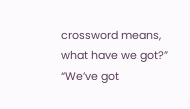crossword means, what have we got?” “We’ve got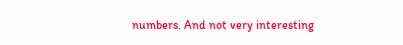numbers. And not very interesting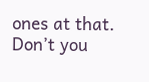ones at that. Don’t you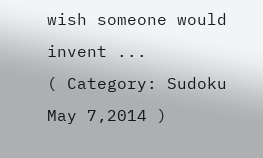wish someone would invent ...
( Category: Sudoku May 7,2014 )